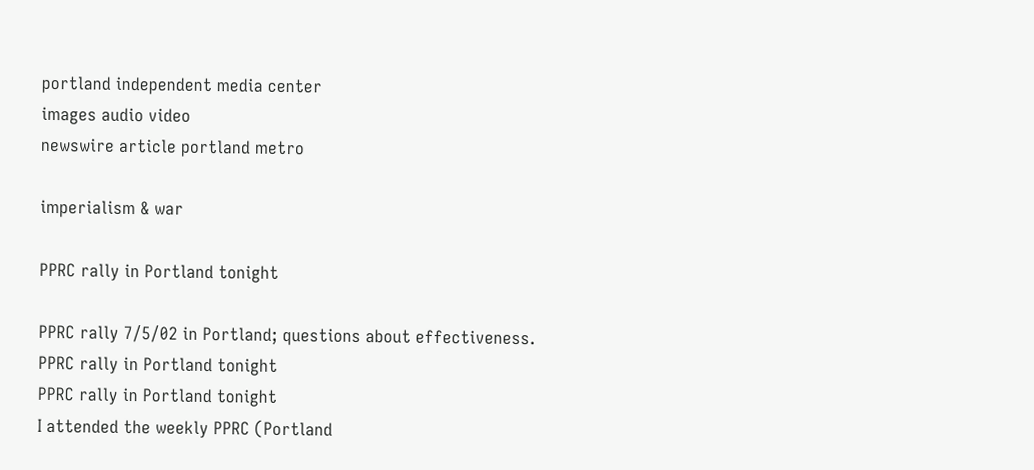portland independent media center
images audio video
newswire article portland metro

imperialism & war

PPRC rally in Portland tonight

PPRC rally 7/5/02 in Portland; questions about effectiveness.
PPRC rally in Portland tonight
PPRC rally in Portland tonight
I attended the weekly PPRC (Portland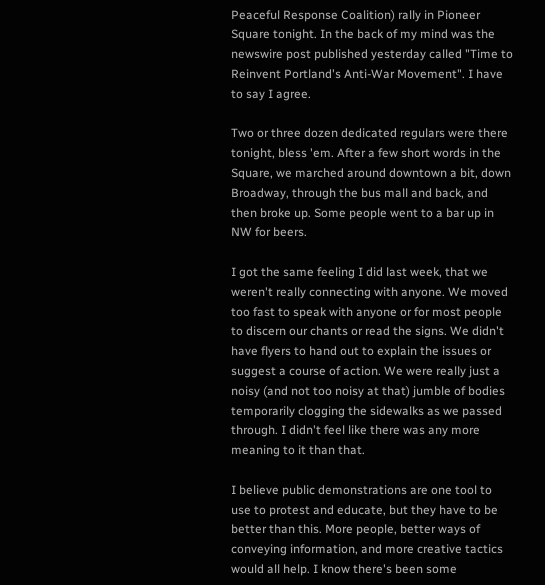Peaceful Response Coalition) rally in Pioneer Square tonight. In the back of my mind was the newswire post published yesterday called "Time to Reinvent Portland's Anti-War Movement". I have to say I agree.

Two or three dozen dedicated regulars were there tonight, bless 'em. After a few short words in the Square, we marched around downtown a bit, down Broadway, through the bus mall and back, and then broke up. Some people went to a bar up in NW for beers.

I got the same feeling I did last week, that we weren't really connecting with anyone. We moved too fast to speak with anyone or for most people to discern our chants or read the signs. We didn't have flyers to hand out to explain the issues or suggest a course of action. We were really just a noisy (and not too noisy at that) jumble of bodies temporarily clogging the sidewalks as we passed through. I didn't feel like there was any more meaning to it than that.

I believe public demonstrations are one tool to use to protest and educate, but they have to be better than this. More people, better ways of conveying information, and more creative tactics would all help. I know there's been some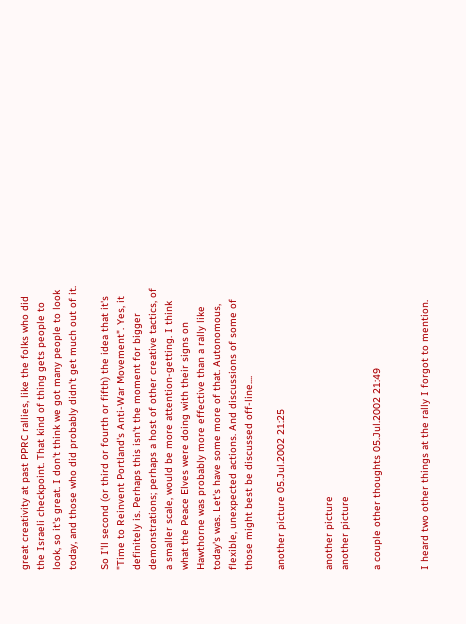great creativity at past PPRC rallies, like the folks who did the Israeli checkpoint. That kind of thing gets people to look, so it's great. I don't think we got many people to look today, and those who did probably didn't get much out of it.

So I'll second (or third or fourth or fifth) the idea that it's "Time to Reinvent Portland's Anti-War Movement". Yes, it definitely is. Perhaps this isn't the moment for bigger demonstrations; perhaps a host of other creative tactics, of a smaller scale, would be more attention-getting. I think what the Peace Elves were doing with their signs on Hawthorne was probably more effective than a rally like today's was. Let's have some more of that. Autonomous, flexible, unexpected actions. And discussions of some of those might best be discussed off-line....

another picture 05.Jul.2002 21:25


another picture
another picture

a couple other thoughts 05.Jul.2002 21:49


I heard two other things at the rally I forgot to mention.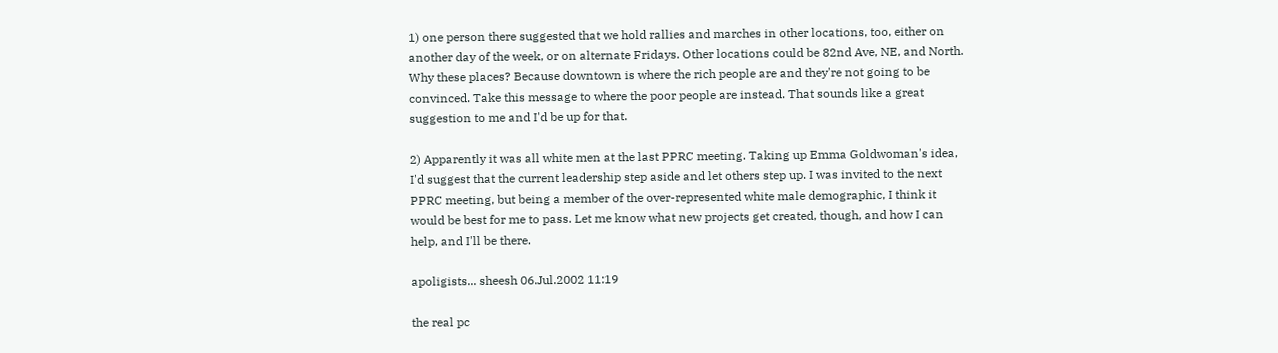1) one person there suggested that we hold rallies and marches in other locations, too, either on another day of the week, or on alternate Fridays. Other locations could be 82nd Ave, NE, and North. Why these places? Because downtown is where the rich people are and they're not going to be convinced. Take this message to where the poor people are instead. That sounds like a great suggestion to me and I'd be up for that.

2) Apparently it was all white men at the last PPRC meeting. Taking up Emma Goldwoman's idea, I'd suggest that the current leadership step aside and let others step up. I was invited to the next PPRC meeting, but being a member of the over-represented white male demographic, I think it would be best for me to pass. Let me know what new projects get created, though, and how I can help, and I'll be there.

apoligists... sheesh 06.Jul.2002 11:19

the real pc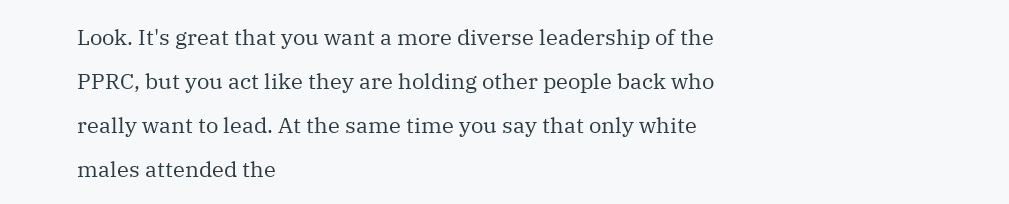Look. It's great that you want a more diverse leadership of the PPRC, but you act like they are holding other people back who really want to lead. At the same time you say that only white males attended the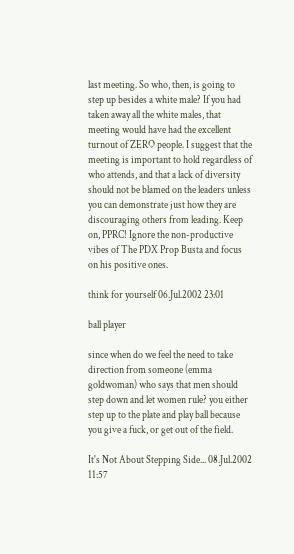last meeting. So who, then, is going to step up besides a white male? If you had taken away all the white males, that meeting would have had the excellent turnout of ZERO people. I suggest that the meeting is important to hold regardless of who attends, and that a lack of diversity should not be blamed on the leaders unless you can demonstrate just how they are discouraging others from leading. Keep on, PPRC! Ignore the non-productive vibes of The PDX Prop Busta and focus on his positive ones.

think for yourself 06.Jul.2002 23:01

ball player

since when do we feel the need to take direction from someone (emma goldwoman) who says that men should step down and let women rule? you either step up to the plate and play ball because you give a fuck, or get out of the field.

It's Not About Stepping Side... 08.Jul.2002 11:57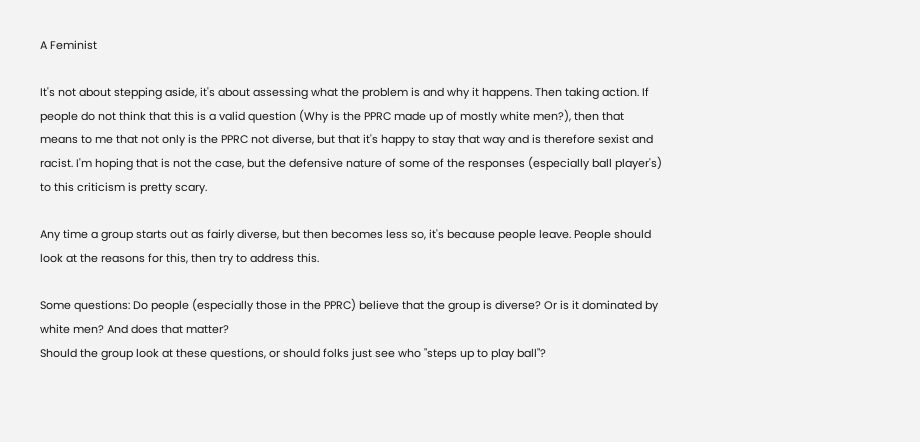A Feminist

It's not about stepping aside, it's about assessing what the problem is and why it happens. Then taking action. If people do not think that this is a valid question (Why is the PPRC made up of mostly white men?), then that means to me that not only is the PPRC not diverse, but that it's happy to stay that way and is therefore sexist and racist. I'm hoping that is not the case, but the defensive nature of some of the responses (especially ball player's) to this criticism is pretty scary.

Any time a group starts out as fairly diverse, but then becomes less so, it's because people leave. People should look at the reasons for this, then try to address this.

Some questions: Do people (especially those in the PPRC) believe that the group is diverse? Or is it dominated by white men? And does that matter?
Should the group look at these questions, or should folks just see who "steps up to play ball"?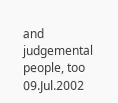and judgemental people, too 09.Jul.2002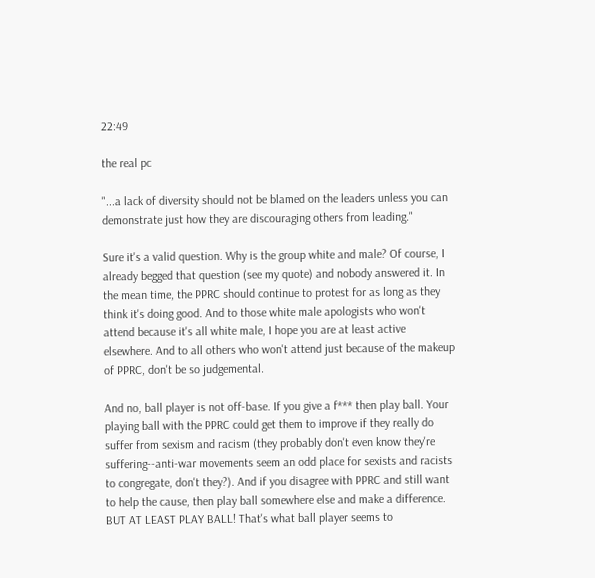22:49

the real pc

"...a lack of diversity should not be blamed on the leaders unless you can demonstrate just how they are discouraging others from leading."

Sure it's a valid question. Why is the group white and male? Of course, I already begged that question (see my quote) and nobody answered it. In the mean time, the PPRC should continue to protest for as long as they think it's doing good. And to those white male apologists who won't attend because it's all white male, I hope you are at least active elsewhere. And to all others who won't attend just because of the makeup of PPRC, don't be so judgemental.

And no, ball player is not off-base. If you give a f*** then play ball. Your playing ball with the PPRC could get them to improve if they really do suffer from sexism and racism (they probably don't even know they're suffering--anti-war movements seem an odd place for sexists and racists to congregate, don't they?). And if you disagree with PPRC and still want to help the cause, then play ball somewhere else and make a difference. BUT AT LEAST PLAY BALL! That's what ball player seems to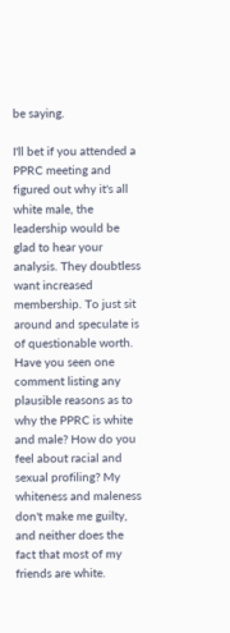be saying.

I'll bet if you attended a PPRC meeting and figured out why it's all white male, the leadership would be glad to hear your analysis. They doubtless want increased membership. To just sit around and speculate is of questionable worth. Have you seen one comment listing any plausible reasons as to why the PPRC is white and male? How do you feel about racial and sexual profiling? My whiteness and maleness don't make me guilty, and neither does the fact that most of my friends are white.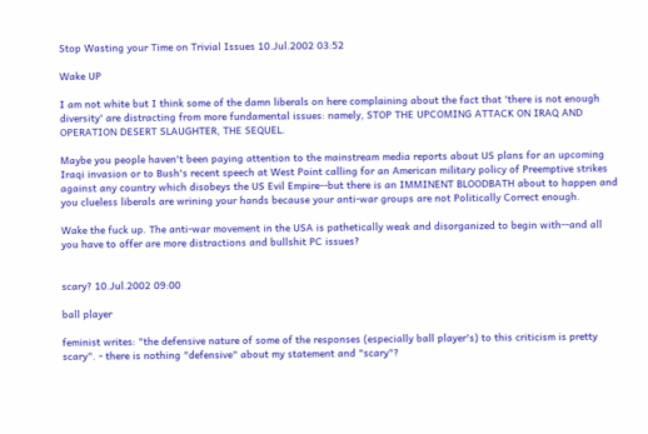Stop Wasting your Time on Trivial Issues 10.Jul.2002 03:52

Wake UP

I am not white but I think some of the damn liberals on here complaining about the fact that 'there is not enough diversity' are distracting from more fundamental issues: namely, STOP THE UPCOMING ATTACK ON IRAQ AND OPERATION DESERT SLAUGHTER, THE SEQUEL.

Maybe you people haven't been paying attention to the mainstream media reports about US plans for an upcoming Iraqi invasion or to Bush's recent speech at West Point calling for an American military policy of Preemptive strikes against any country which disobeys the US Evil Empire--but there is an IMMINENT BLOODBATH about to happen and you clueless liberals are wrining your hands because your anti-war groups are not Politically Correct enough.

Wake the fuck up. The anti-war movement in the USA is pathetically weak and disorganized to begin with--and all you have to offer are more distractions and bullshit PC issues?


scary? 10.Jul.2002 09:00

ball player

feminist writes: "the defensive nature of some of the responses (especially ball player's) to this criticism is pretty scary". - there is nothing "defensive" about my statement and "scary"?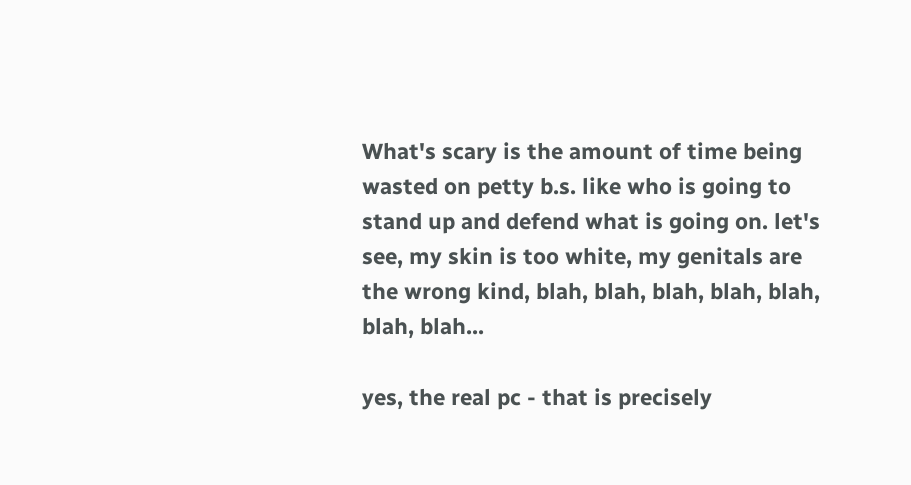What's scary is the amount of time being wasted on petty b.s. like who is going to stand up and defend what is going on. let's see, my skin is too white, my genitals are the wrong kind, blah, blah, blah, blah, blah, blah, blah...

yes, the real pc - that is precisely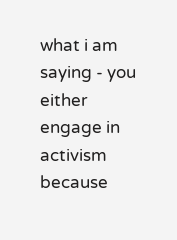what i am saying - you either engage in activism because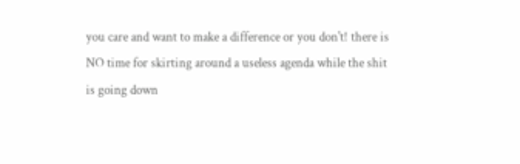you care and want to make a difference or you don't! there is NO time for skirting around a useless agenda while the shit is going down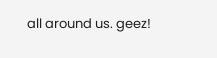all around us. geez!